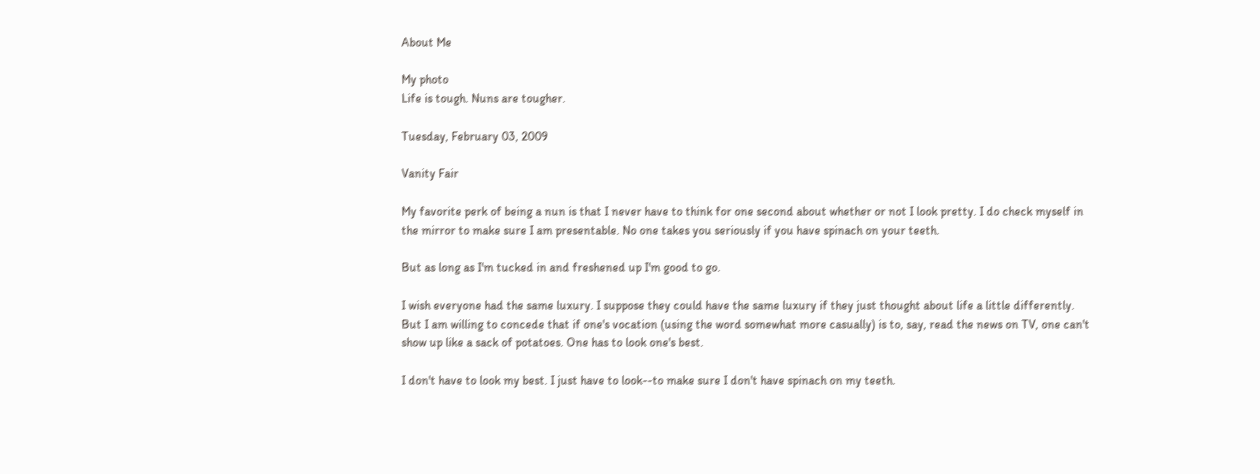About Me

My photo
Life is tough. Nuns are tougher.

Tuesday, February 03, 2009

Vanity Fair

My favorite perk of being a nun is that I never have to think for one second about whether or not I look pretty. I do check myself in the mirror to make sure I am presentable. No one takes you seriously if you have spinach on your teeth.

But as long as I'm tucked in and freshened up I'm good to go.

I wish everyone had the same luxury. I suppose they could have the same luxury if they just thought about life a little differently. But I am willing to concede that if one's vocation (using the word somewhat more casually) is to, say, read the news on TV, one can't show up like a sack of potatoes. One has to look one's best.

I don't have to look my best. I just have to look--to make sure I don't have spinach on my teeth.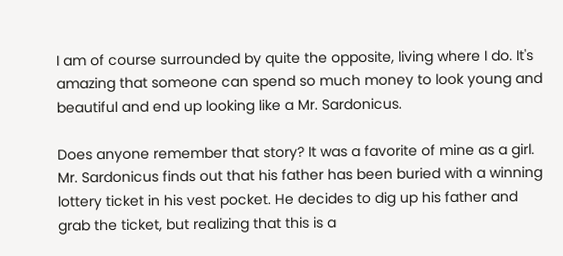I am of course surrounded by quite the opposite, living where I do. It's amazing that someone can spend so much money to look young and beautiful and end up looking like a Mr. Sardonicus.

Does anyone remember that story? It was a favorite of mine as a girl. Mr. Sardonicus finds out that his father has been buried with a winning lottery ticket in his vest pocket. He decides to dig up his father and grab the ticket, but realizing that this is a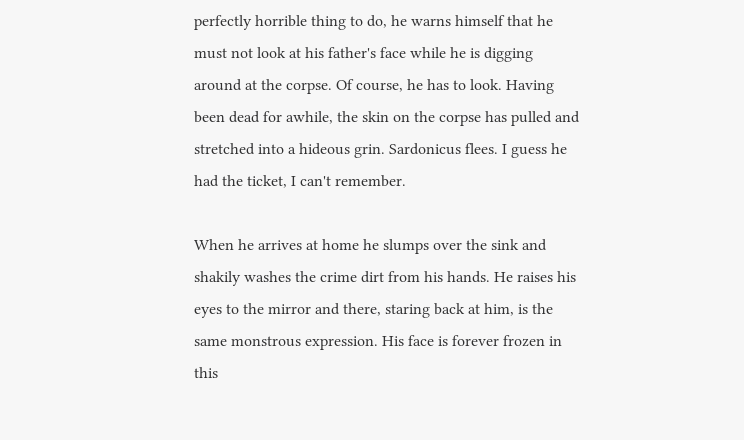perfectly horrible thing to do, he warns himself that he must not look at his father's face while he is digging around at the corpse. Of course, he has to look. Having been dead for awhile, the skin on the corpse has pulled and stretched into a hideous grin. Sardonicus flees. I guess he had the ticket, I can't remember.

When he arrives at home he slumps over the sink and shakily washes the crime dirt from his hands. He raises his eyes to the mirror and there, staring back at him, is the same monstrous expression. His face is forever frozen in this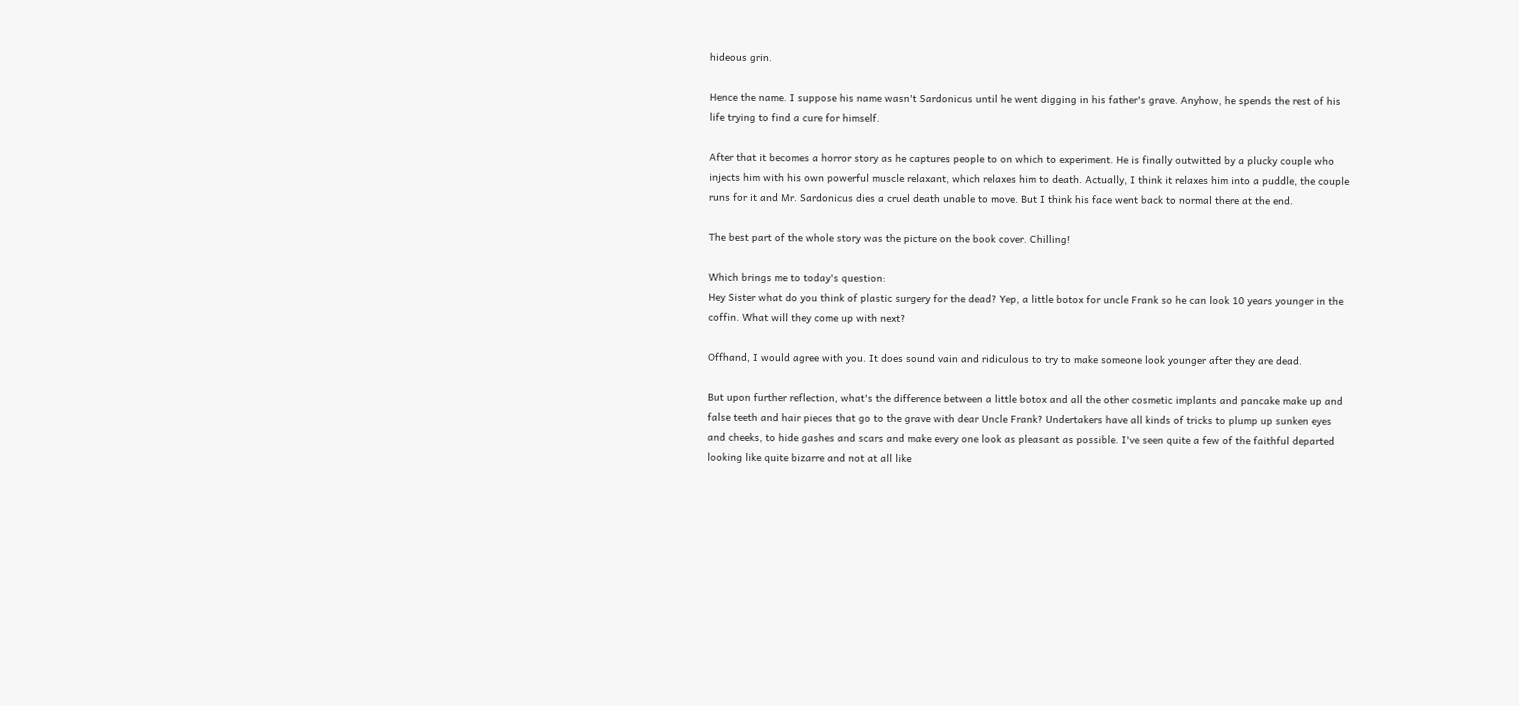hideous grin.

Hence the name. I suppose his name wasn't Sardonicus until he went digging in his father's grave. Anyhow, he spends the rest of his life trying to find a cure for himself.

After that it becomes a horror story as he captures people to on which to experiment. He is finally outwitted by a plucky couple who injects him with his own powerful muscle relaxant, which relaxes him to death. Actually, I think it relaxes him into a puddle, the couple runs for it and Mr. Sardonicus dies a cruel death unable to move. But I think his face went back to normal there at the end.

The best part of the whole story was the picture on the book cover. Chilling!

Which brings me to today's question:
Hey Sister what do you think of plastic surgery for the dead? Yep, a little botox for uncle Frank so he can look 10 years younger in the coffin. What will they come up with next?

Offhand, I would agree with you. It does sound vain and ridiculous to try to make someone look younger after they are dead.

But upon further reflection, what's the difference between a little botox and all the other cosmetic implants and pancake make up and false teeth and hair pieces that go to the grave with dear Uncle Frank? Undertakers have all kinds of tricks to plump up sunken eyes and cheeks, to hide gashes and scars and make every one look as pleasant as possible. I've seen quite a few of the faithful departed looking like quite bizarre and not at all like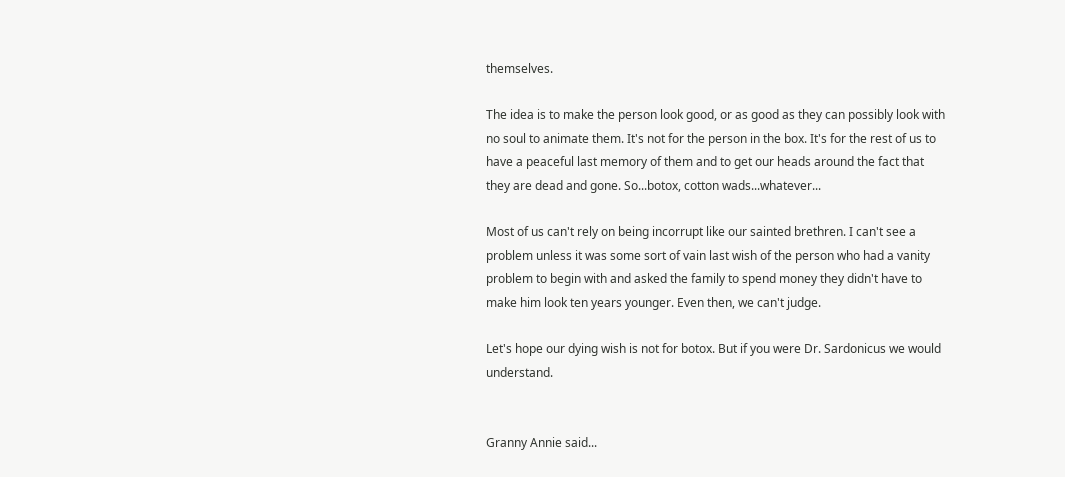themselves.

The idea is to make the person look good, or as good as they can possibly look with no soul to animate them. It's not for the person in the box. It's for the rest of us to have a peaceful last memory of them and to get our heads around the fact that they are dead and gone. So...botox, cotton wads...whatever...

Most of us can't rely on being incorrupt like our sainted brethren. I can't see a problem unless it was some sort of vain last wish of the person who had a vanity problem to begin with and asked the family to spend money they didn't have to make him look ten years younger. Even then, we can't judge.

Let's hope our dying wish is not for botox. But if you were Dr. Sardonicus we would understand.


Granny Annie said...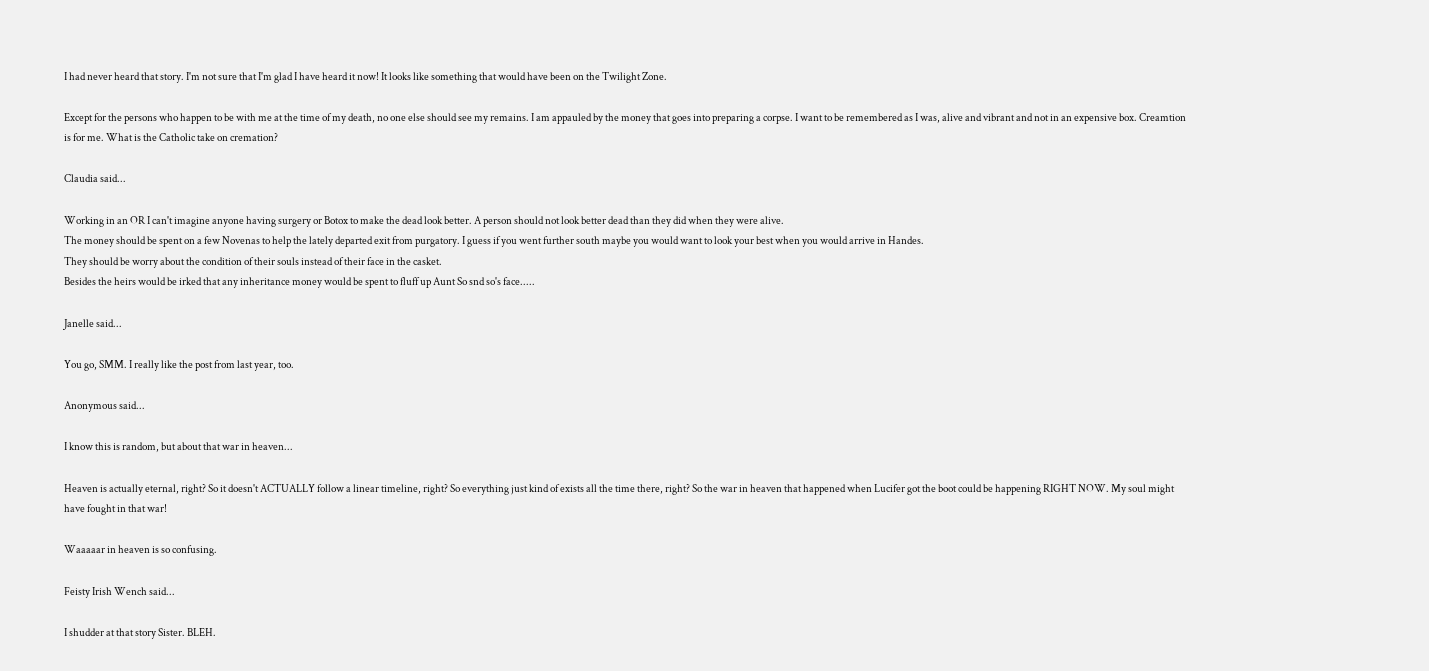I had never heard that story. I'm not sure that I'm glad I have heard it now! It looks like something that would have been on the Twilight Zone.

Except for the persons who happen to be with me at the time of my death, no one else should see my remains. I am appauled by the money that goes into preparing a corpse. I want to be remembered as I was, alive and vibrant and not in an expensive box. Creamtion is for me. What is the Catholic take on cremation?

Claudia said...

Working in an OR I can't imagine anyone having surgery or Botox to make the dead look better. A person should not look better dead than they did when they were alive.
The money should be spent on a few Novenas to help the lately departed exit from purgatory. I guess if you went further south maybe you would want to look your best when you would arrive in Handes.
They should be worry about the condition of their souls instead of their face in the casket.
Besides the heirs would be irked that any inheritance money would be spent to fluff up Aunt So snd so's face.....

Janelle said...

You go, SMM. I really like the post from last year, too.

Anonymous said...

I know this is random, but about that war in heaven...

Heaven is actually eternal, right? So it doesn't ACTUALLY follow a linear timeline, right? So everything just kind of exists all the time there, right? So the war in heaven that happened when Lucifer got the boot could be happening RIGHT NOW. My soul might have fought in that war!

Waaaaar in heaven is so confusing.

Feisty Irish Wench said...

I shudder at that story Sister. BLEH.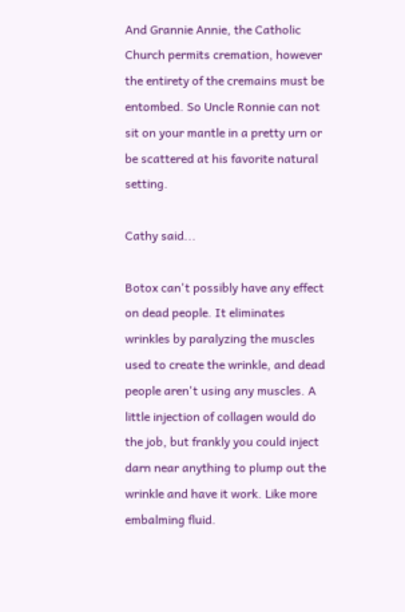And Grannie Annie, the Catholic Church permits cremation, however the entirety of the cremains must be entombed. So Uncle Ronnie can not sit on your mantle in a pretty urn or be scattered at his favorite natural setting.

Cathy said...

Botox can't possibly have any effect on dead people. It eliminates wrinkles by paralyzing the muscles used to create the wrinkle, and dead people aren't using any muscles. A little injection of collagen would do the job, but frankly you could inject darn near anything to plump out the wrinkle and have it work. Like more embalming fluid.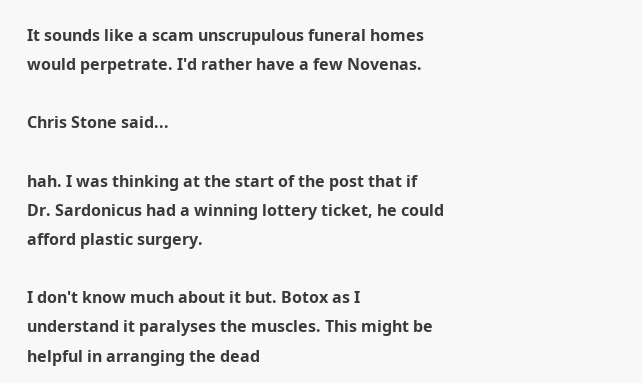It sounds like a scam unscrupulous funeral homes would perpetrate. I'd rather have a few Novenas.

Chris Stone said...

hah. I was thinking at the start of the post that if Dr. Sardonicus had a winning lottery ticket, he could afford plastic surgery.

I don't know much about it but. Botox as I understand it paralyses the muscles. This might be helpful in arranging the dead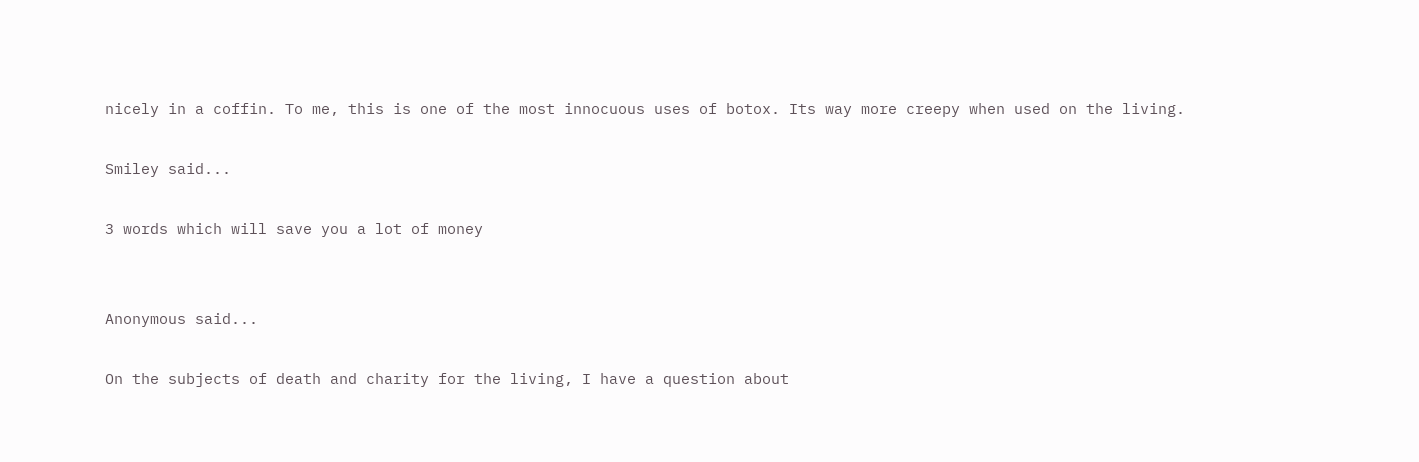nicely in a coffin. To me, this is one of the most innocuous uses of botox. Its way more creepy when used on the living.

Smiley said...

3 words which will save you a lot of money


Anonymous said...

On the subjects of death and charity for the living, I have a question about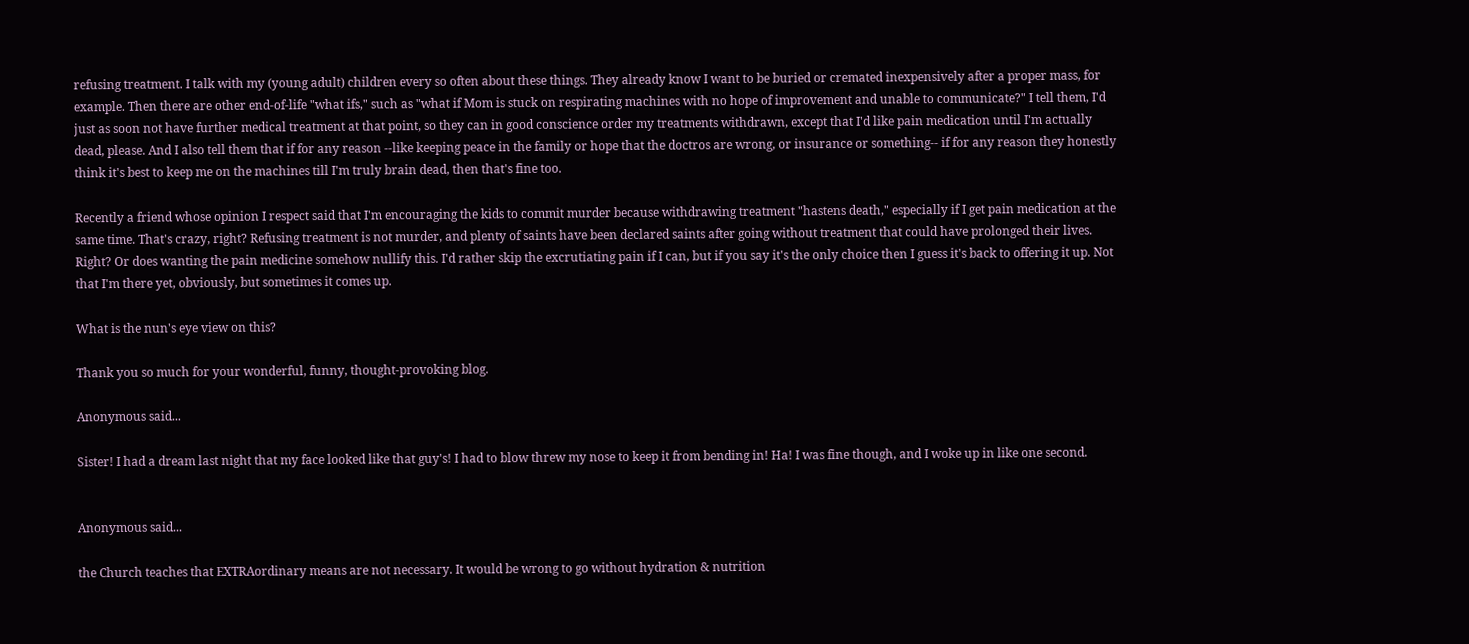refusing treatment. I talk with my (young adult) children every so often about these things. They already know I want to be buried or cremated inexpensively after a proper mass, for example. Then there are other end-of-life "what ifs," such as "what if Mom is stuck on respirating machines with no hope of improvement and unable to communicate?" I tell them, I'd just as soon not have further medical treatment at that point, so they can in good conscience order my treatments withdrawn, except that I'd like pain medication until I'm actually dead, please. And I also tell them that if for any reason --like keeping peace in the family or hope that the doctros are wrong, or insurance or something-- if for any reason they honestly think it's best to keep me on the machines till I'm truly brain dead, then that's fine too.

Recently a friend whose opinion I respect said that I'm encouraging the kids to commit murder because withdrawing treatment "hastens death," especially if I get pain medication at the same time. That's crazy, right? Refusing treatment is not murder, and plenty of saints have been declared saints after going without treatment that could have prolonged their lives. Right? Or does wanting the pain medicine somehow nullify this. I'd rather skip the excrutiating pain if I can, but if you say it's the only choice then I guess it's back to offering it up. Not that I'm there yet, obviously, but sometimes it comes up.

What is the nun's eye view on this?

Thank you so much for your wonderful, funny, thought-provoking blog.

Anonymous said...

Sister! I had a dream last night that my face looked like that guy's! I had to blow threw my nose to keep it from bending in! Ha! I was fine though, and I woke up in like one second.


Anonymous said...

the Church teaches that EXTRAordinary means are not necessary. It would be wrong to go without hydration & nutrition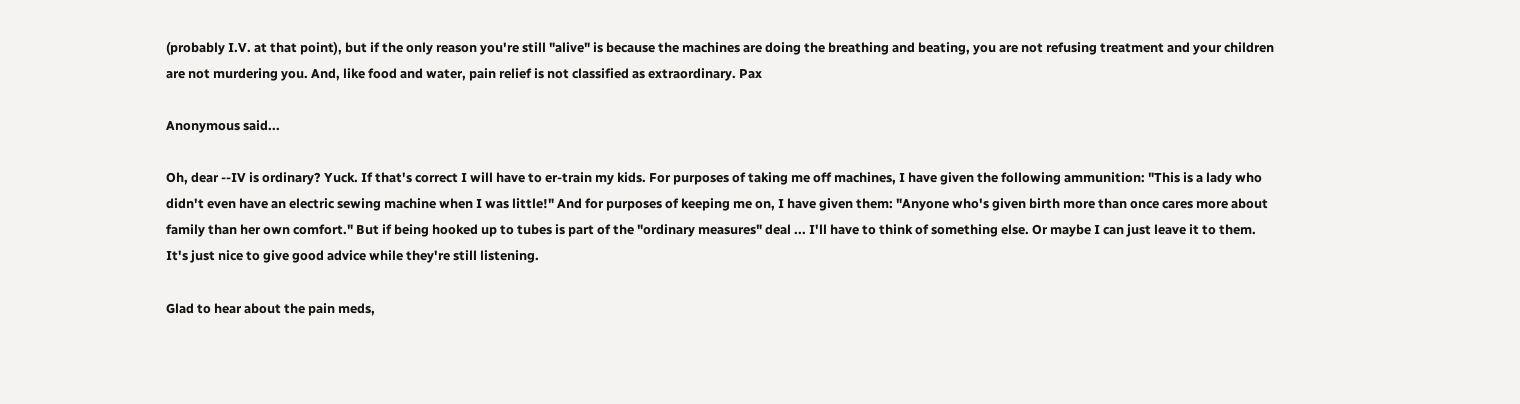(probably I.V. at that point), but if the only reason you're still "alive" is because the machines are doing the breathing and beating, you are not refusing treatment and your children are not murdering you. And, like food and water, pain relief is not classified as extraordinary. Pax

Anonymous said...

Oh, dear --IV is ordinary? Yuck. If that's correct I will have to er-train my kids. For purposes of taking me off machines, I have given the following ammunition: "This is a lady who didn't even have an electric sewing machine when I was little!" And for purposes of keeping me on, I have given them: "Anyone who's given birth more than once cares more about family than her own comfort." But if being hooked up to tubes is part of the "ordinary measures" deal ... I'll have to think of something else. Or maybe I can just leave it to them. It's just nice to give good advice while they're still listening.

Glad to hear about the pain meds,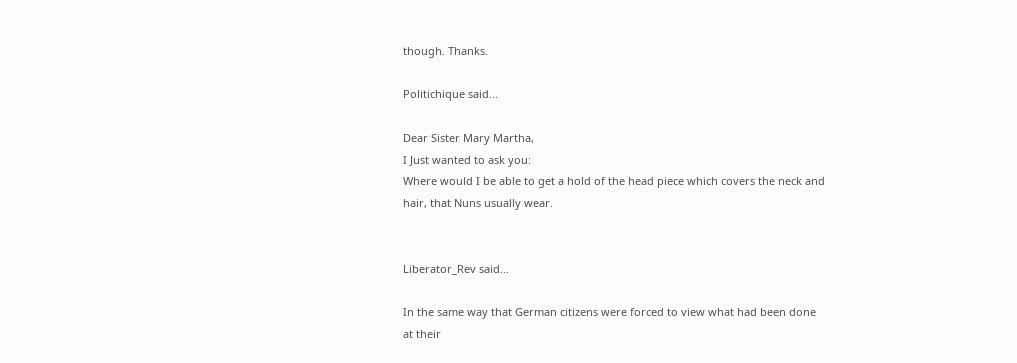though. Thanks.

Politichique said...

Dear Sister Mary Martha,
I Just wanted to ask you:
Where would I be able to get a hold of the head piece which covers the neck and hair, that Nuns usually wear.


Liberator_Rev said...

In the same way that German citizens were forced to view what had been done at their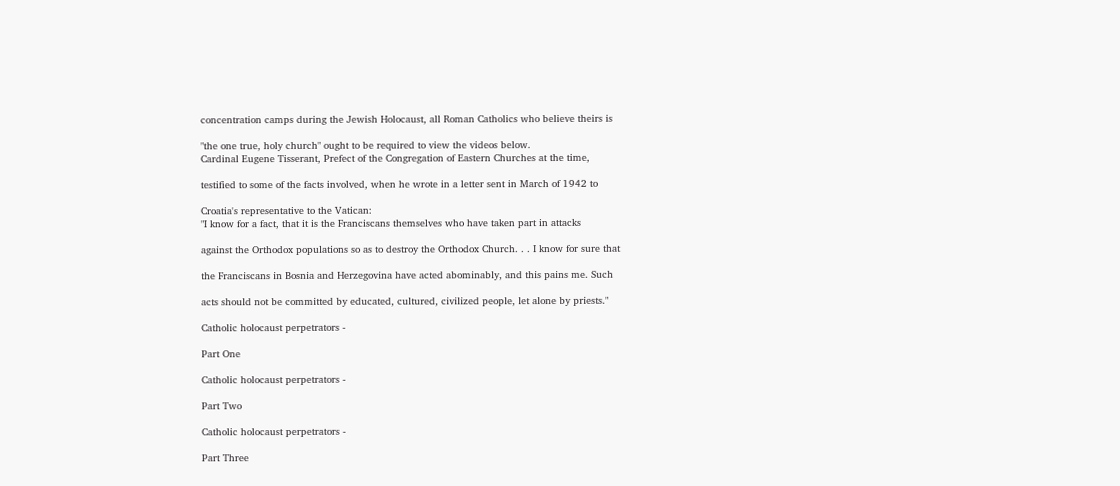concentration camps during the Jewish Holocaust, all Roman Catholics who believe theirs is

"the one true, holy church" ought to be required to view the videos below.
Cardinal Eugene Tisserant, Prefect of the Congregation of Eastern Churches at the time,

testified to some of the facts involved, when he wrote in a letter sent in March of 1942 to

Croatia's representative to the Vatican:
"I know for a fact, that it is the Franciscans themselves who have taken part in attacks

against the Orthodox populations so as to destroy the Orthodox Church. . . I know for sure that

the Franciscans in Bosnia and Herzegovina have acted abominably, and this pains me. Such

acts should not be committed by educated, cultured, civilized people, let alone by priests."

Catholic holocaust perpetrators -

Part One

Catholic holocaust perpetrators -

Part Two

Catholic holocaust perpetrators -

Part Three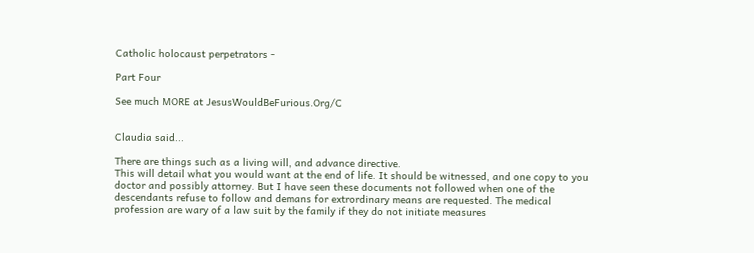Catholic holocaust perpetrators -

Part Four

See much MORE at JesusWouldBeFurious.Org/C


Claudia said...

There are things such as a living will, and advance directive.
This will detail what you would want at the end of life. It should be witnessed, and one copy to you doctor and possibly attorney. But I have seen these documents not followed when one of the descendants refuse to follow and demans for extrordinary means are requested. The medical profession are wary of a law suit by the family if they do not initiate measures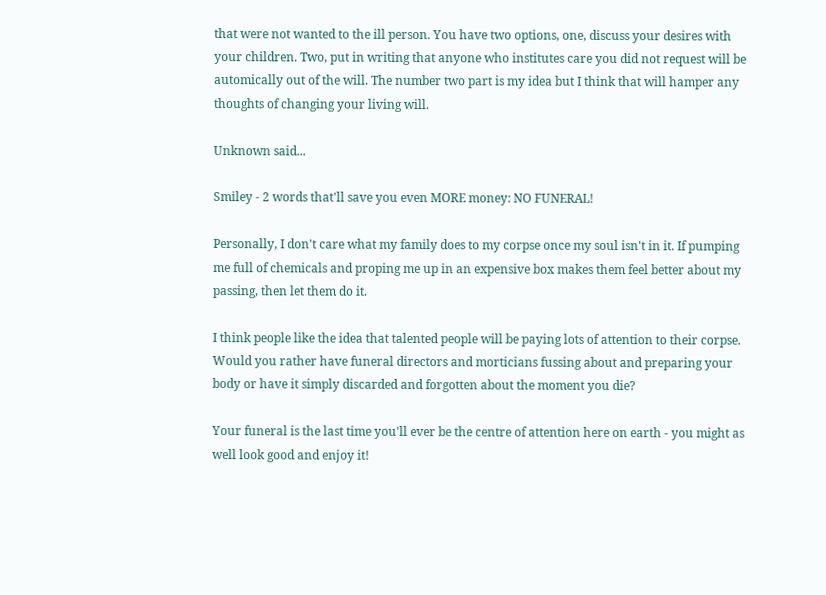that were not wanted to the ill person. You have two options, one, discuss your desires with your children. Two, put in writing that anyone who institutes care you did not request will be automically out of the will. The number two part is my idea but I think that will hamper any thoughts of changing your living will.

Unknown said...

Smiley - 2 words that'll save you even MORE money: NO FUNERAL!

Personally, I don't care what my family does to my corpse once my soul isn't in it. If pumping me full of chemicals and proping me up in an expensive box makes them feel better about my passing, then let them do it.

I think people like the idea that talented people will be paying lots of attention to their corpse. Would you rather have funeral directors and morticians fussing about and preparing your body or have it simply discarded and forgotten about the moment you die?

Your funeral is the last time you'll ever be the centre of attention here on earth - you might as well look good and enjoy it!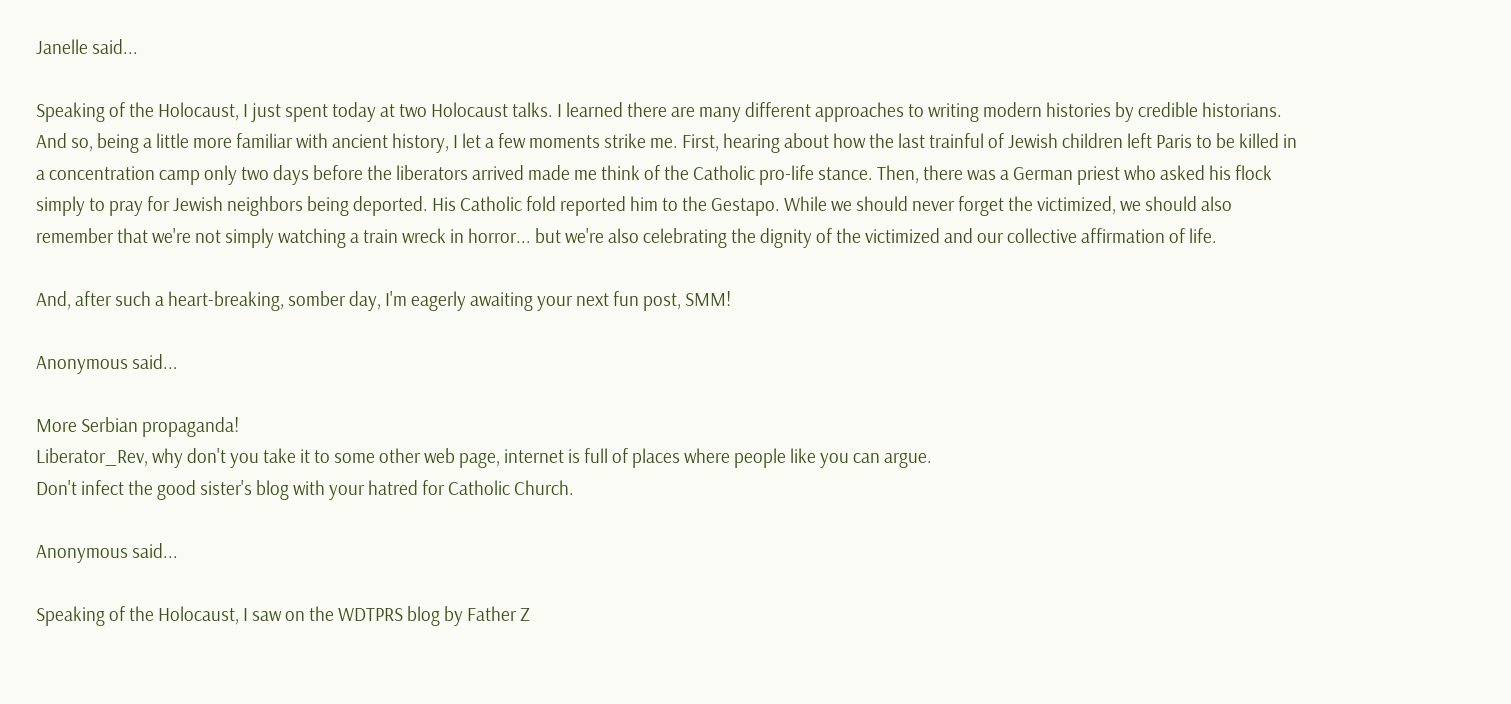Janelle said...

Speaking of the Holocaust, I just spent today at two Holocaust talks. I learned there are many different approaches to writing modern histories by credible historians. And so, being a little more familiar with ancient history, I let a few moments strike me. First, hearing about how the last trainful of Jewish children left Paris to be killed in a concentration camp only two days before the liberators arrived made me think of the Catholic pro-life stance. Then, there was a German priest who asked his flock simply to pray for Jewish neighbors being deported. His Catholic fold reported him to the Gestapo. While we should never forget the victimized, we should also remember that we're not simply watching a train wreck in horror... but we're also celebrating the dignity of the victimized and our collective affirmation of life.

And, after such a heart-breaking, somber day, I'm eagerly awaiting your next fun post, SMM!

Anonymous said...

More Serbian propaganda!
Liberator_Rev, why don't you take it to some other web page, internet is full of places where people like you can argue.
Don't infect the good sister's blog with your hatred for Catholic Church.

Anonymous said...

Speaking of the Holocaust, I saw on the WDTPRS blog by Father Z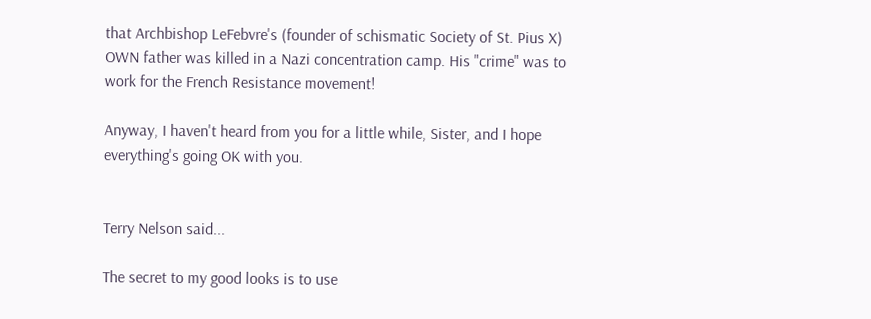that Archbishop LeFebvre's (founder of schismatic Society of St. Pius X) OWN father was killed in a Nazi concentration camp. His "crime" was to work for the French Resistance movement!

Anyway, I haven't heard from you for a little while, Sister, and I hope everything's going OK with you.


Terry Nelson said...

The secret to my good looks is to use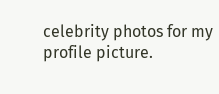celebrity photos for my profile picture.